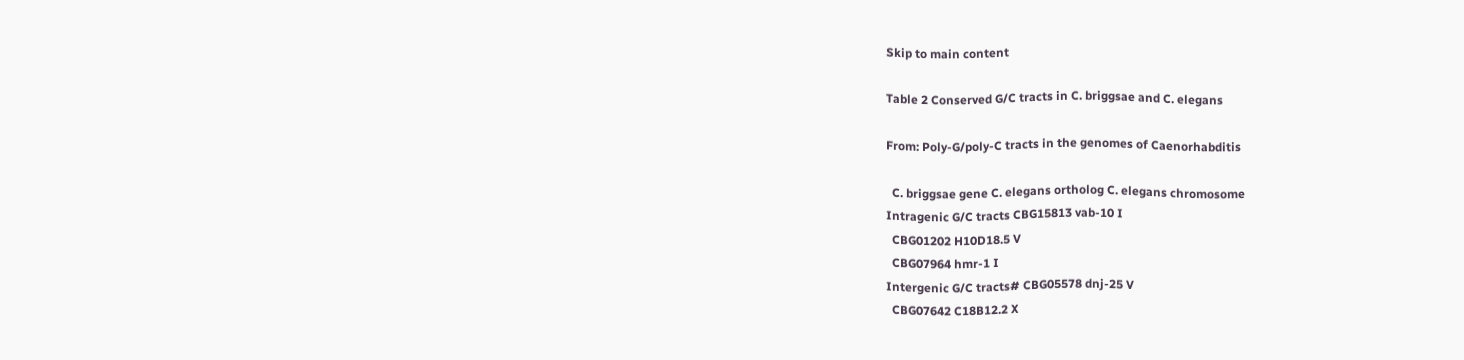Skip to main content

Table 2 Conserved G/C tracts in C. briggsae and C. elegans

From: Poly-G/poly-C tracts in the genomes of Caenorhabditis

  C. briggsae gene C. elegans ortholog C. elegans chromosome
Intragenic G/C tracts CBG15813 vab-10 I
  CBG01202 H10D18.5 V
  CBG07964 hmr-1 I
Intergenic G/C tracts# CBG05578 dnj-25 V
  CBG07642 C18B12.2 X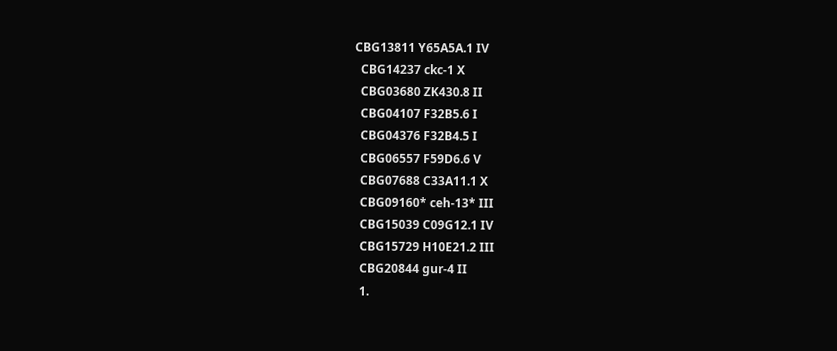CBG13811 Y65A5A.1 IV
  CBG14237 ckc-1 X
  CBG03680 ZK430.8 II
  CBG04107 F32B5.6 I
  CBG04376 F32B4.5 I
  CBG06557 F59D6.6 V
  CBG07688 C33A11.1 X
  CBG09160* ceh-13* III
  CBG15039 C09G12.1 IV
  CBG15729 H10E21.2 III
  CBG20844 gur-4 II
  1.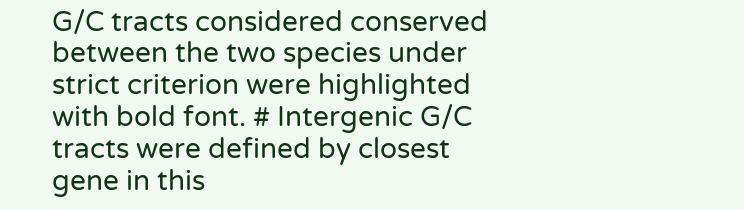G/C tracts considered conserved between the two species under strict criterion were highlighted with bold font. # Intergenic G/C tracts were defined by closest gene in this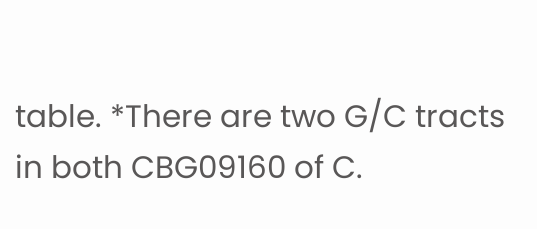table. *There are two G/C tracts in both CBG09160 of C.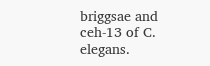briggsae and ceh-13 of C. elegans.